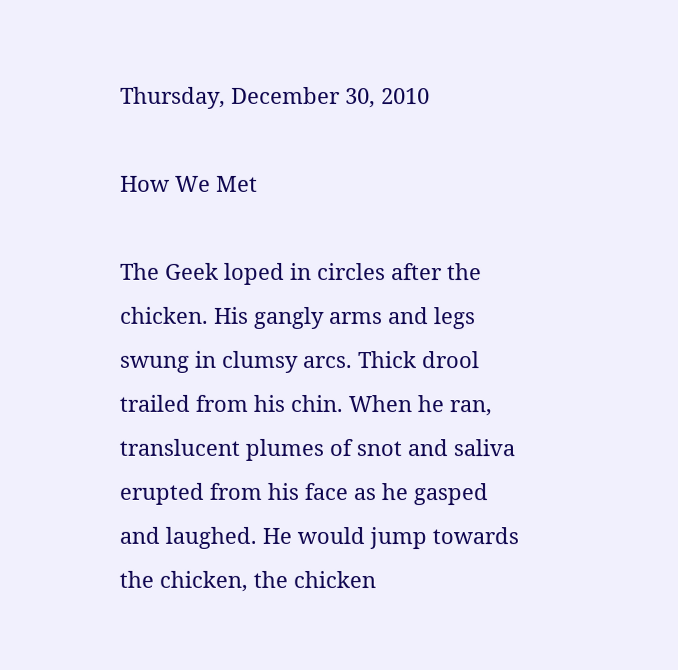Thursday, December 30, 2010

How We Met

The Geek loped in circles after the chicken. His gangly arms and legs swung in clumsy arcs. Thick drool trailed from his chin. When he ran, translucent plumes of snot and saliva erupted from his face as he gasped and laughed. He would jump towards the chicken, the chicken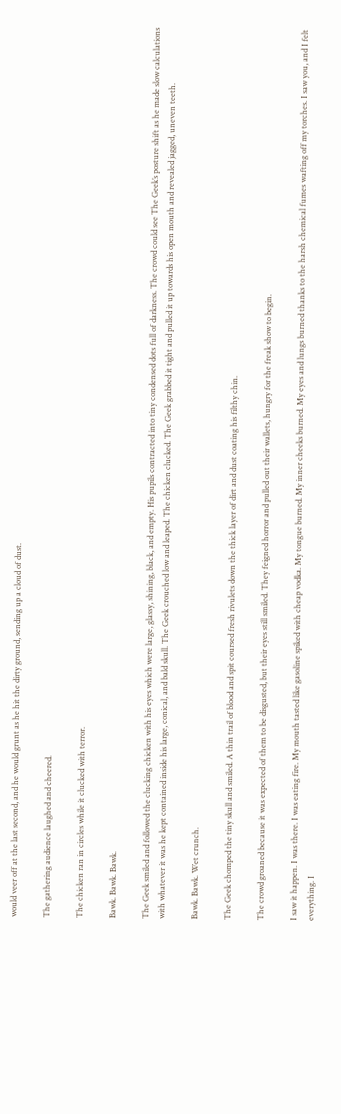would veer off at the last second, and he would grunt as he hit the dirty ground, sending up a cloud of dust.

The gathering audience laughed and cheered.

The chicken ran in circles while it clucked with terror.

Bawk. Bawk. Bawk.

The Geek smiled and followed the clucking chicken with his eyes which were large, glassy, shining, black, and empty. His pupils contracted into tiny condensed dots full of darkness. The crowd could see The Geek’s posture shift as he made slow calculations with whatever it was he kept contained inside his large, conical, and bald skull. The Geek crouched low and leaped. The chicken clucked. The Geek grabbed it tight and pulled it up towards his open mouth and revealed jagged, uneven teeth.

Bawk. Bawk. Wet crunch.

The Geek chomped the tiny skull and smiled. A thin trail of blood and spit coursed fresh rivulets down the thick layer of dirt and dust coating his filthy chin.

The crowd groaned because it was expected of them to be disgusted, but their eyes still smiled. They feigned horror and pulled out their wallets, hungry for the freak show to begin.

I saw it happen. I was there. I was eating fire. My mouth tasted like gasoline spiked with cheap vodka. My tongue burned. My inner cheeks burned. My eyes and lungs burned thanks to the harsh chemical fumes wafting off my torches. I saw you, and I felt everything. I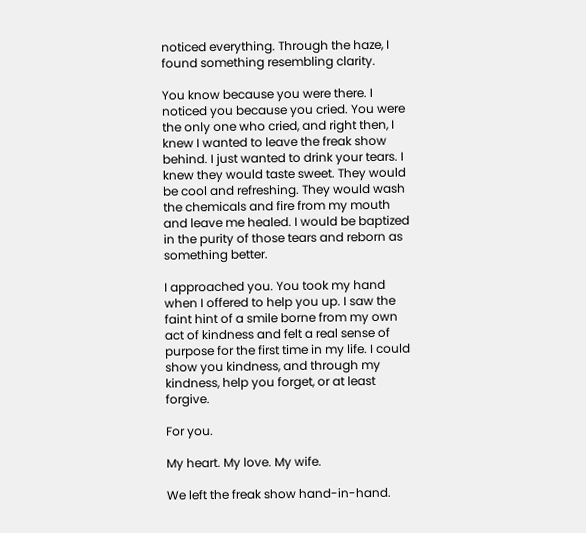noticed everything. Through the haze, I found something resembling clarity.

You know because you were there. I noticed you because you cried. You were the only one who cried, and right then, I knew I wanted to leave the freak show behind. I just wanted to drink your tears. I knew they would taste sweet. They would be cool and refreshing. They would wash the chemicals and fire from my mouth and leave me healed. I would be baptized in the purity of those tears and reborn as something better.

I approached you. You took my hand when I offered to help you up. I saw the faint hint of a smile borne from my own act of kindness and felt a real sense of purpose for the first time in my life. I could show you kindness, and through my kindness, help you forget, or at least forgive.

For you.

My heart. My love. My wife.

We left the freak show hand-in-hand.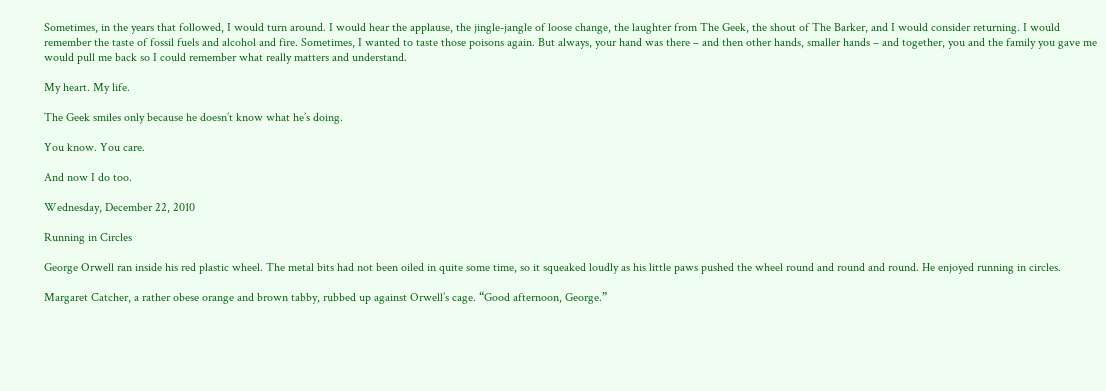Sometimes, in the years that followed, I would turn around. I would hear the applause, the jingle-jangle of loose change, the laughter from The Geek, the shout of The Barker, and I would consider returning. I would remember the taste of fossil fuels and alcohol and fire. Sometimes, I wanted to taste those poisons again. But always, your hand was there – and then other hands, smaller hands – and together, you and the family you gave me would pull me back so I could remember what really matters and understand.

My heart. My life.

The Geek smiles only because he doesn’t know what he’s doing.

You know. You care.

And now I do too.

Wednesday, December 22, 2010

Running in Circles

George Orwell ran inside his red plastic wheel. The metal bits had not been oiled in quite some time, so it squeaked loudly as his little paws pushed the wheel round and round and round. He enjoyed running in circles.

Margaret Catcher, a rather obese orange and brown tabby, rubbed up against Orwell’s cage. “Good afternoon, George.”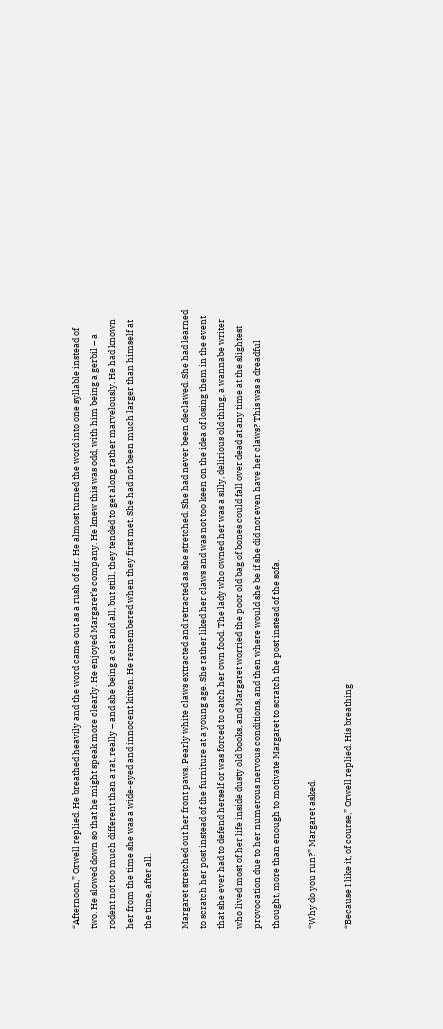“Afternoon,” Orwell replied. He breathed heavily and the word came out as a rush of air. He almost turned the word into one syllable instead of two. He slowed down so that he might speak more clearly. He enjoyed Margaret’s company. He knew this was odd, with him being a gerbil – a rodent not too much different than a rat, really – and she being a cat and all, but still, they tended to get along rather marvelously. He had known her from the time she was a wide-eyed and innocent kitten. He remembered when they first met. She had not been much larger than himself at the time, after all.

Margaret stretched out her front paws. Pearly white claws extracted and retracted as she stretched. She had never been declawed. She had learned to scratch her post instead of the furniture at a young age. She rather liked her claws and was not too keen on the idea of losing them in the event that she ever had to defend herself or was forced to catch her own food. The lady who owned her was a silly, delirious old thing, a wannabe writer who lived most of her life inside dusty old books, and Margaret worried the poor old bag of bones could fall over dead at any time at the slightest provocation due to her numerous nervous conditions, and then where would she be if she did not even have her claws? This was a dreadful thought, more than enough to motivate Margaret to scratch the post instead of the sofa.

“Why do you run?” Margaret asked.

“Because I like it, of course,” Orwell replied. His breathing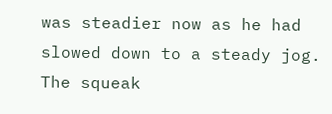was steadier now as he had slowed down to a steady jog. The squeak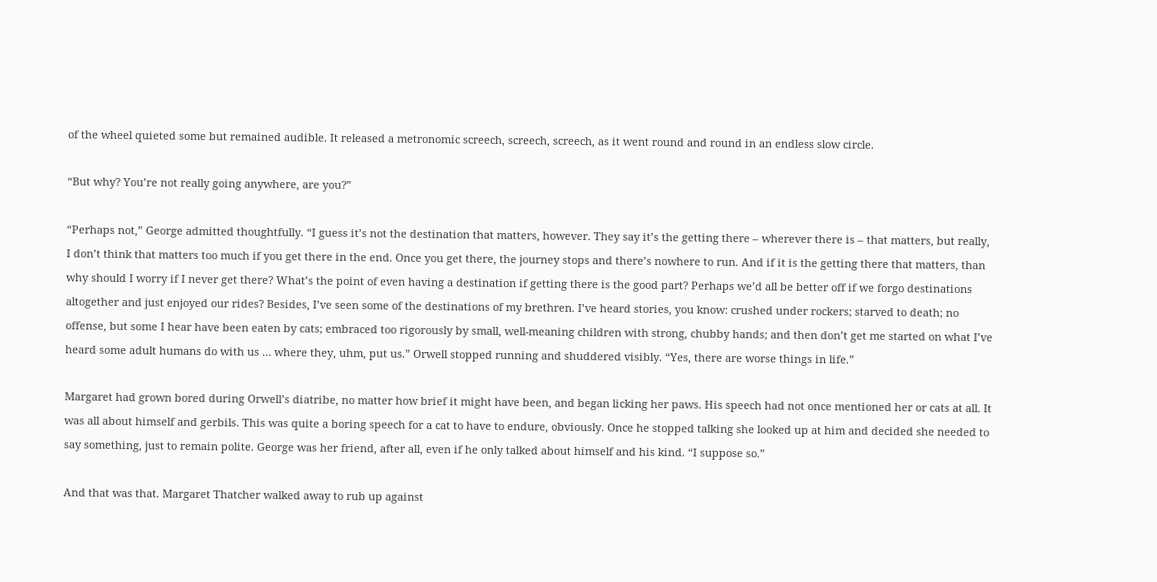of the wheel quieted some but remained audible. It released a metronomic screech, screech, screech, as it went round and round in an endless slow circle.

“But why? You’re not really going anywhere, are you?”

“Perhaps not,” George admitted thoughtfully. “I guess it’s not the destination that matters, however. They say it’s the getting there – wherever there is – that matters, but really, I don’t think that matters too much if you get there in the end. Once you get there, the journey stops and there’s nowhere to run. And if it is the getting there that matters, than why should I worry if I never get there? What’s the point of even having a destination if getting there is the good part? Perhaps we’d all be better off if we forgo destinations altogether and just enjoyed our rides? Besides, I’ve seen some of the destinations of my brethren. I’ve heard stories, you know: crushed under rockers; starved to death; no offense, but some I hear have been eaten by cats; embraced too rigorously by small, well-meaning children with strong, chubby hands; and then don’t get me started on what I’ve heard some adult humans do with us … where they, uhm, put us.” Orwell stopped running and shuddered visibly. “Yes, there are worse things in life.”

Margaret had grown bored during Orwell’s diatribe, no matter how brief it might have been, and began licking her paws. His speech had not once mentioned her or cats at all. It was all about himself and gerbils. This was quite a boring speech for a cat to have to endure, obviously. Once he stopped talking she looked up at him and decided she needed to say something, just to remain polite. George was her friend, after all, even if he only talked about himself and his kind. “I suppose so.”

And that was that. Margaret Thatcher walked away to rub up against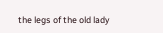the legs of the old lady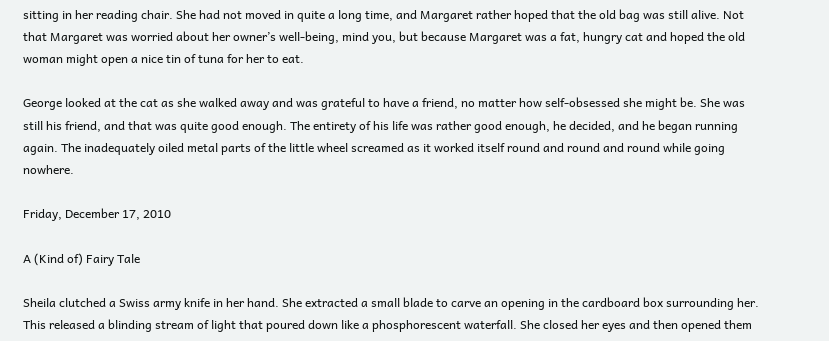sitting in her reading chair. She had not moved in quite a long time, and Margaret rather hoped that the old bag was still alive. Not that Margaret was worried about her owner’s well-being, mind you, but because Margaret was a fat, hungry cat and hoped the old woman might open a nice tin of tuna for her to eat.

George looked at the cat as she walked away and was grateful to have a friend, no matter how self-obsessed she might be. She was still his friend, and that was quite good enough. The entirety of his life was rather good enough, he decided, and he began running again. The inadequately oiled metal parts of the little wheel screamed as it worked itself round and round and round while going nowhere.

Friday, December 17, 2010

A (Kind of) Fairy Tale

Sheila clutched a Swiss army knife in her hand. She extracted a small blade to carve an opening in the cardboard box surrounding her. This released a blinding stream of light that poured down like a phosphorescent waterfall. She closed her eyes and then opened them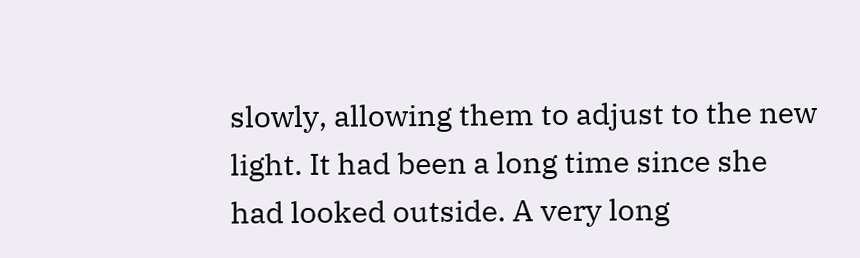slowly, allowing them to adjust to the new light. It had been a long time since she had looked outside. A very long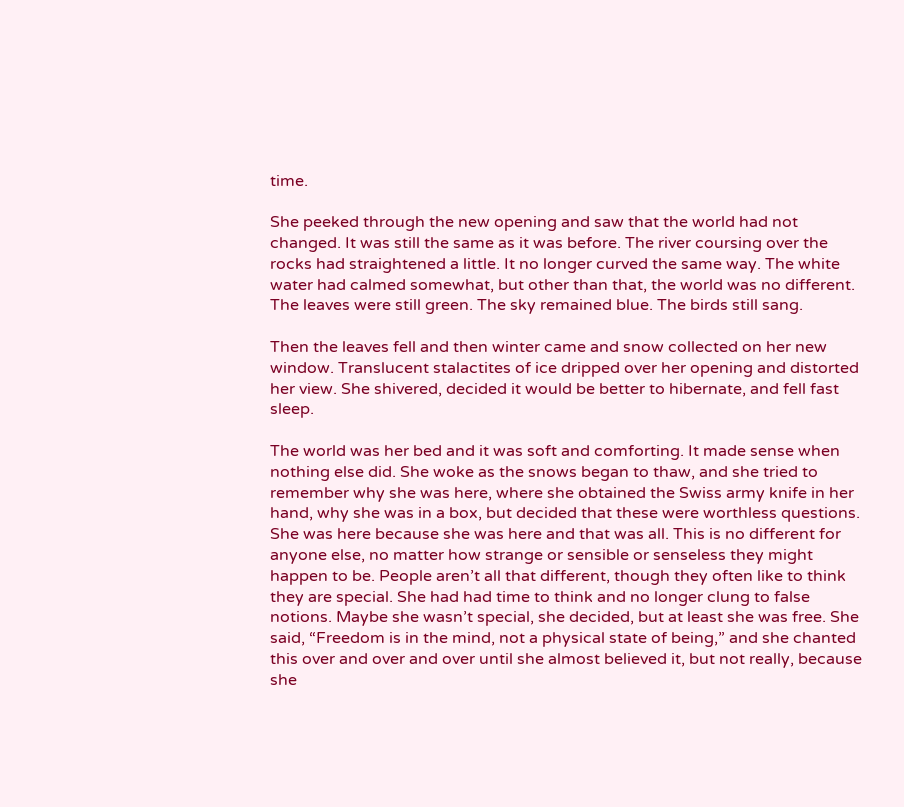time.

She peeked through the new opening and saw that the world had not changed. It was still the same as it was before. The river coursing over the rocks had straightened a little. It no longer curved the same way. The white water had calmed somewhat, but other than that, the world was no different. The leaves were still green. The sky remained blue. The birds still sang.

Then the leaves fell and then winter came and snow collected on her new window. Translucent stalactites of ice dripped over her opening and distorted her view. She shivered, decided it would be better to hibernate, and fell fast sleep.

The world was her bed and it was soft and comforting. It made sense when nothing else did. She woke as the snows began to thaw, and she tried to remember why she was here, where she obtained the Swiss army knife in her hand, why she was in a box, but decided that these were worthless questions. She was here because she was here and that was all. This is no different for anyone else, no matter how strange or sensible or senseless they might happen to be. People aren’t all that different, though they often like to think they are special. She had had time to think and no longer clung to false notions. Maybe she wasn’t special, she decided, but at least she was free. She said, “Freedom is in the mind, not a physical state of being,” and she chanted this over and over and over until she almost believed it, but not really, because she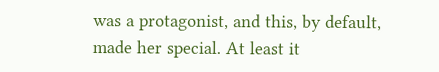was a protagonist, and this, by default, made her special. At least it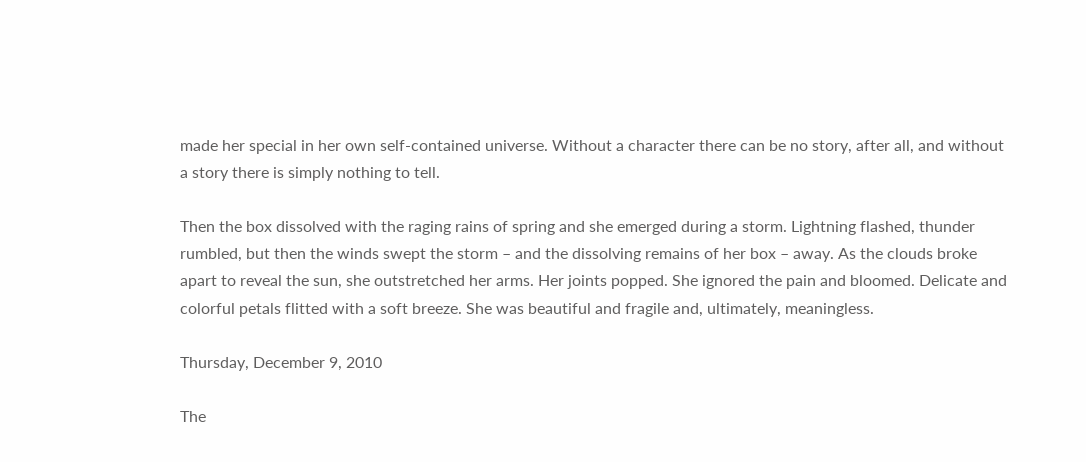made her special in her own self-contained universe. Without a character there can be no story, after all, and without a story there is simply nothing to tell.

Then the box dissolved with the raging rains of spring and she emerged during a storm. Lightning flashed, thunder rumbled, but then the winds swept the storm – and the dissolving remains of her box – away. As the clouds broke apart to reveal the sun, she outstretched her arms. Her joints popped. She ignored the pain and bloomed. Delicate and colorful petals flitted with a soft breeze. She was beautiful and fragile and, ultimately, meaningless.

Thursday, December 9, 2010

The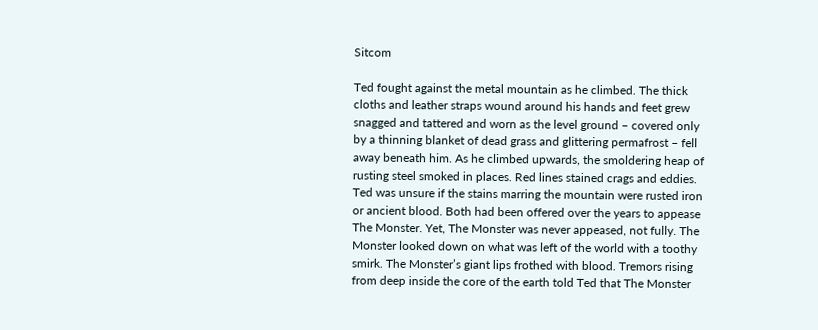Sitcom

Ted fought against the metal mountain as he climbed. The thick cloths and leather straps wound around his hands and feet grew snagged and tattered and worn as the level ground – covered only by a thinning blanket of dead grass and glittering permafrost – fell away beneath him. As he climbed upwards, the smoldering heap of rusting steel smoked in places. Red lines stained crags and eddies. Ted was unsure if the stains marring the mountain were rusted iron or ancient blood. Both had been offered over the years to appease The Monster. Yet, The Monster was never appeased, not fully. The Monster looked down on what was left of the world with a toothy smirk. The Monster’s giant lips frothed with blood. Tremors rising from deep inside the core of the earth told Ted that The Monster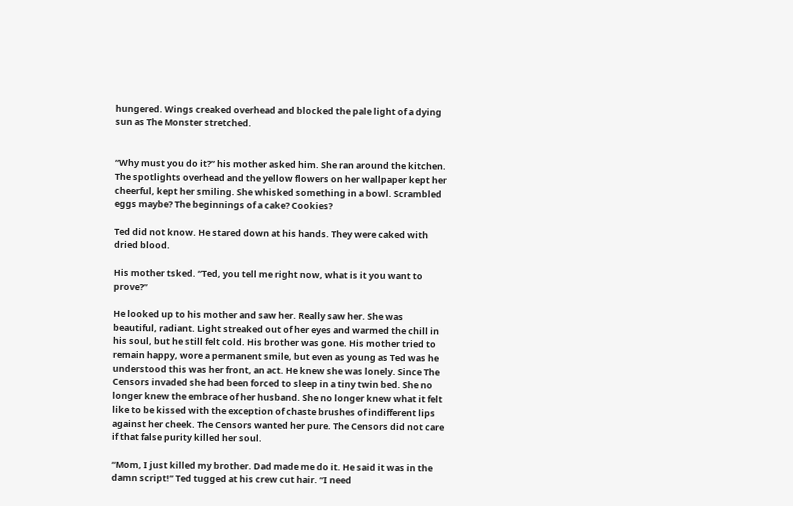hungered. Wings creaked overhead and blocked the pale light of a dying sun as The Monster stretched.


“Why must you do it?” his mother asked him. She ran around the kitchen. The spotlights overhead and the yellow flowers on her wallpaper kept her cheerful, kept her smiling. She whisked something in a bowl. Scrambled eggs maybe? The beginnings of a cake? Cookies?

Ted did not know. He stared down at his hands. They were caked with dried blood.

His mother tsked. “Ted, you tell me right now, what is it you want to prove?”

He looked up to his mother and saw her. Really saw her. She was beautiful, radiant. Light streaked out of her eyes and warmed the chill in his soul, but he still felt cold. His brother was gone. His mother tried to remain happy, wore a permanent smile, but even as young as Ted was he understood this was her front, an act. He knew she was lonely. Since The Censors invaded she had been forced to sleep in a tiny twin bed. She no longer knew the embrace of her husband. She no longer knew what it felt like to be kissed with the exception of chaste brushes of indifferent lips against her cheek. The Censors wanted her pure. The Censors did not care if that false purity killed her soul.

“Mom, I just killed my brother. Dad made me do it. He said it was in the damn script!” Ted tugged at his crew cut hair. “I need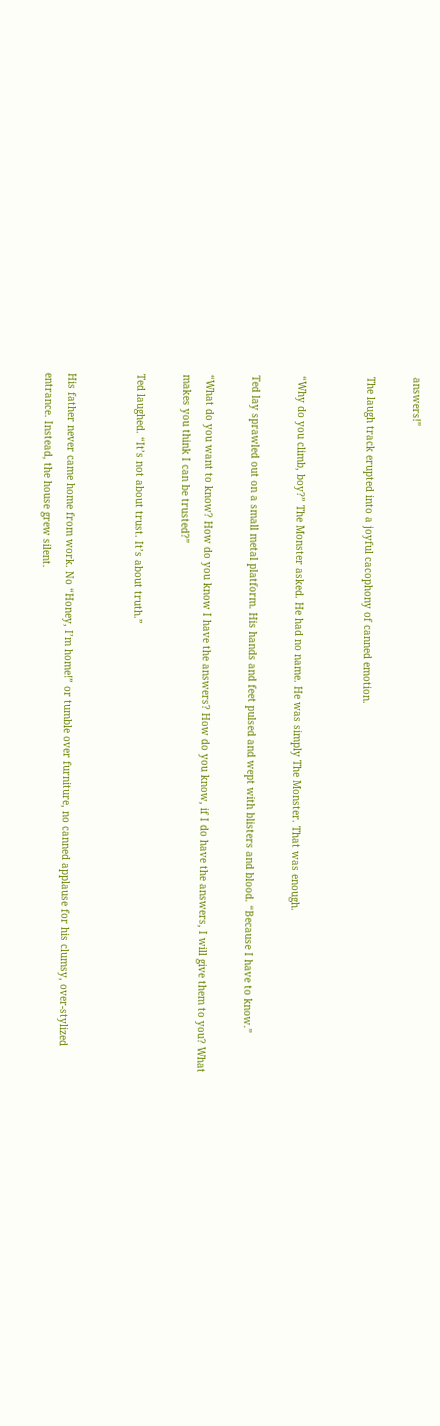answers!”

The laugh track erupted into a joyful cacophony of canned emotion.


“Why do you climb, boy?” The Monster asked. He had no name. He was simply The Monster. That was enough.

Ted lay sprawled out on a small metal platform. His hands and feet pulsed and wept with blisters and blood. “Because I have to know.”

“What do you want to know? How do you know I have the answers? How do you know, if I do have the answers, I will give them to you? What makes you think I can be trusted?”

Ted laughed. “It’s not about trust. It’s about truth.”


His father never came home from work. No “Honey, I’m home!” or tumble over furniture, no canned applause for his clumsy, over-stylized entrance. Instead, the house grew silent.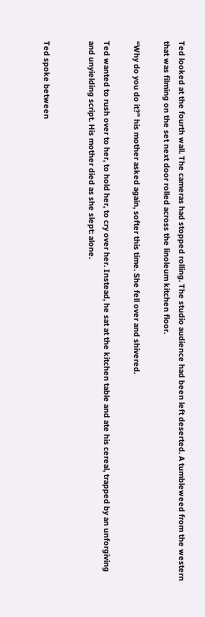Ted looked at the fourth wall. The cameras had stopped rolling. The studio audience had been left deserted. A tumbleweed from the western that was filming on the set next door rolled across the linoleum kitchen floor.

“Why do you do it?” his mother asked again, softer this time. She fell over and shivered.

Ted wanted to rush over to her, to hold her, to cry over her. Instead, he sat at the kitchen table and ate his cereal, trapped by an unforgiving and unyielding script. His mother died as she slept: alone.


Ted spoke between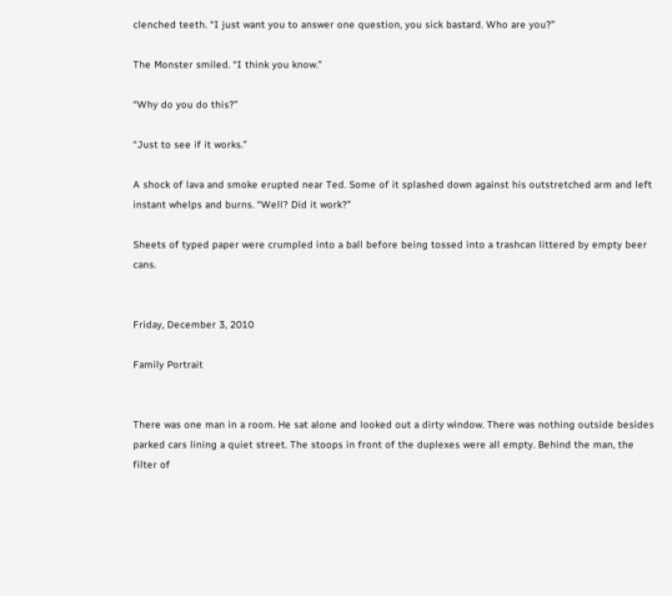clenched teeth. “I just want you to answer one question, you sick bastard. Who are you?”

The Monster smiled. “I think you know.”

“Why do you do this?”

“Just to see if it works.”

A shock of lava and smoke erupted near Ted. Some of it splashed down against his outstretched arm and left instant whelps and burns. “Well? Did it work?”

Sheets of typed paper were crumpled into a ball before being tossed into a trashcan littered by empty beer cans.


Friday, December 3, 2010

Family Portrait


There was one man in a room. He sat alone and looked out a dirty window. There was nothing outside besides parked cars lining a quiet street. The stoops in front of the duplexes were all empty. Behind the man, the filter of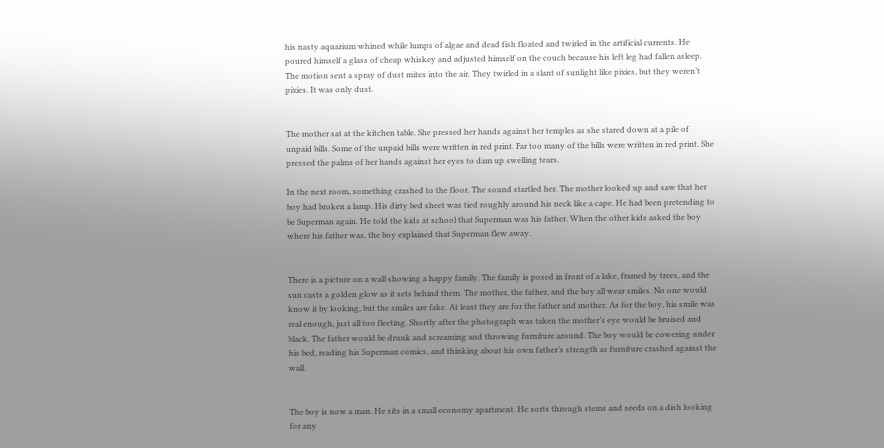his nasty aquarium whined while lumps of algae and dead fish floated and twirled in the artificial currents. He poured himself a glass of cheap whiskey and adjusted himself on the couch because his left leg had fallen asleep. The motion sent a spray of dust mites into the air. They twirled in a slant of sunlight like pixies, but they weren’t pixies. It was only dust.


The mother sat at the kitchen table. She pressed her hands against her temples as she stared down at a pile of unpaid bills. Some of the unpaid bills were written in red print. Far too many of the bills were written in red print. She pressed the palms of her hands against her eyes to dam up swelling tears.

In the next room, something crashed to the floor. The sound startled her. The mother looked up and saw that her boy had broken a lamp. His dirty bed sheet was tied roughly around his neck like a cape. He had been pretending to be Superman again. He told the kids at school that Superman was his father. When the other kids asked the boy where his father was, the boy explained that Superman flew away.


There is a picture on a wall showing a happy family. The family is posed in front of a lake, framed by trees, and the sun casts a golden glow as it sets behind them. The mother, the father, and the boy all wear smiles. No one would know it by looking, but the smiles are fake. At least they are for the father and mother. As for the boy, his smile was real enough, just all too fleeting. Shortly after the photograph was taken the mother’s eye would be bruised and black. The father would be drunk and screaming and throwing furniture around. The boy would be cowering under his bed, reading his Superman comics, and thinking about his own father’s strength as furniture crashed against the wall.


The boy is now a man. He sits in a small economy apartment. He sorts through stems and seeds on a dish looking for any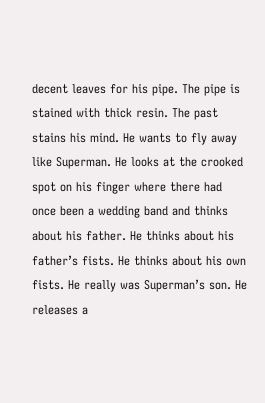decent leaves for his pipe. The pipe is stained with thick resin. The past stains his mind. He wants to fly away like Superman. He looks at the crooked spot on his finger where there had once been a wedding band and thinks about his father. He thinks about his father’s fists. He thinks about his own fists. He really was Superman’s son. He releases a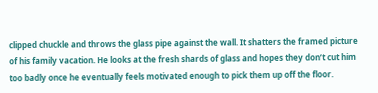clipped chuckle and throws the glass pipe against the wall. It shatters the framed picture of his family vacation. He looks at the fresh shards of glass and hopes they don’t cut him too badly once he eventually feels motivated enough to pick them up off the floor.